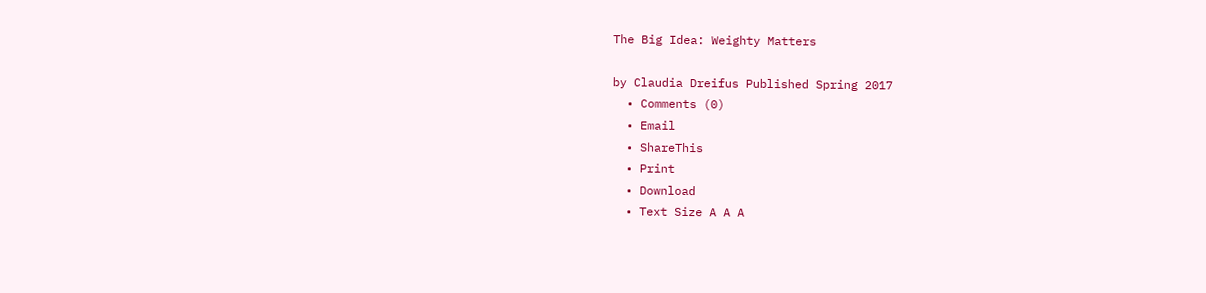The Big Idea: Weighty Matters

by Claudia Dreifus Published Spring 2017
  • Comments (0)
  • Email
  • ShareThis
  • Print
  • Download
  • Text Size A A A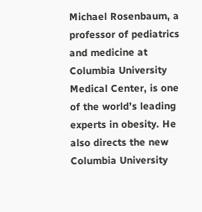Michael Rosenbaum, a professor of pediatrics and medicine at Columbia University Medical Center, is one of the world’s leading experts in obesity. He also directs the new Columbia University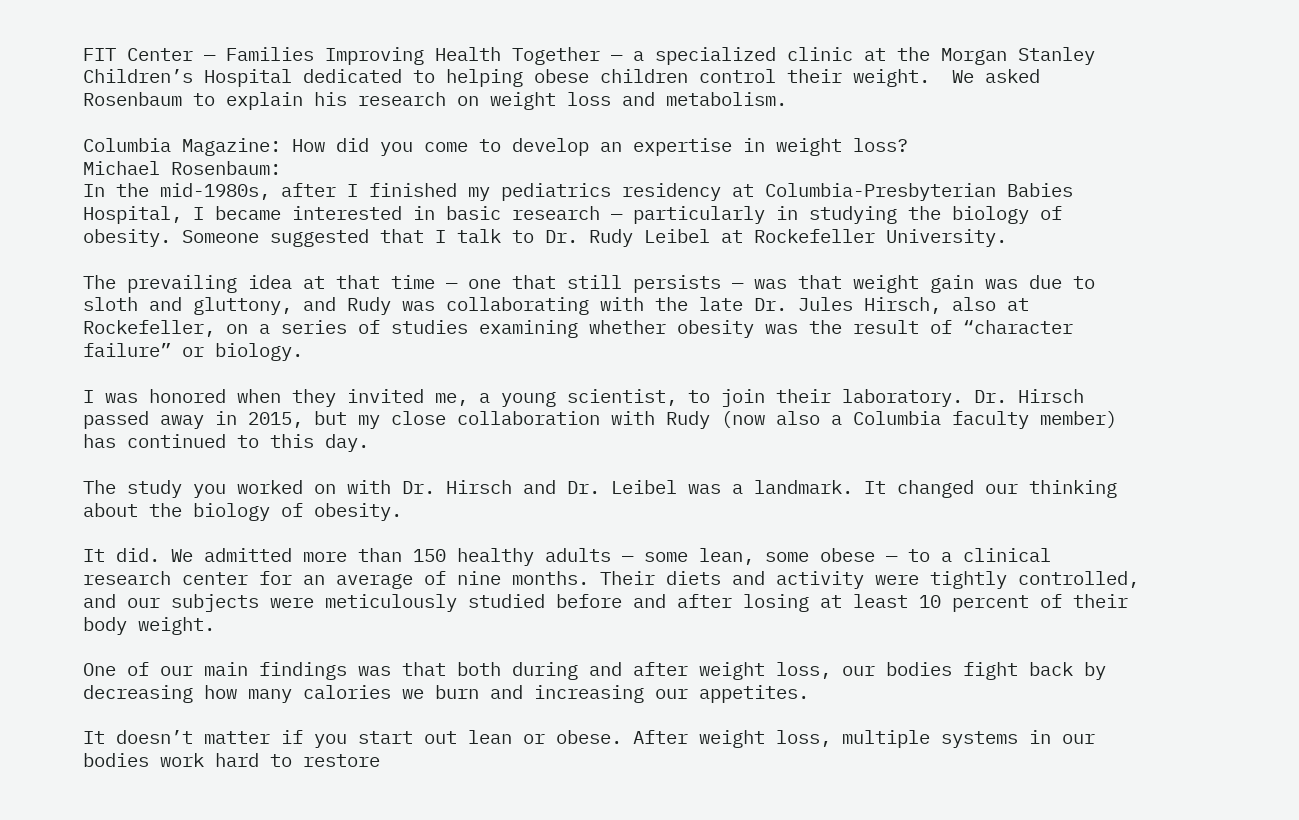FIT Center — Families Improving Health Together — a specialized clinic at the Morgan Stanley Children’s Hospital dedicated to helping obese children control their weight.  We asked Rosenbaum to explain his research on weight loss and metabolism.

Columbia Magazine: How did you come to develop an expertise in weight loss?
Michael Rosenbaum:
In the mid-1980s, after I finished my pediatrics residency at Columbia-Presbyterian Babies Hospital, I became interested in basic research — particularly in studying the biology of obesity. Someone suggested that I talk to Dr. Rudy Leibel at Rockefeller University.

The prevailing idea at that time — one that still persists — was that weight gain was due to sloth and gluttony, and Rudy was collaborating with the late Dr. Jules Hirsch, also at Rockefeller, on a series of studies examining whether obesity was the result of “character failure” or biology.

I was honored when they invited me, a young scientist, to join their laboratory. Dr. Hirsch passed away in 2015, but my close collaboration with Rudy (now also a Columbia faculty member) has continued to this day.

The study you worked on with Dr. Hirsch and Dr. Leibel was a landmark. It changed our thinking about the biology of obesity.

It did. We admitted more than 150 healthy adults — some lean, some obese — to a clinical research center for an average of nine months. Their diets and activity were tightly controlled, and our subjects were meticulously studied before and after losing at least 10 percent of their body weight.

One of our main findings was that both during and after weight loss, our bodies fight back by decreasing how many calories we burn and increasing our appetites.

It doesn’t matter if you start out lean or obese. After weight loss, multiple systems in our bodies work hard to restore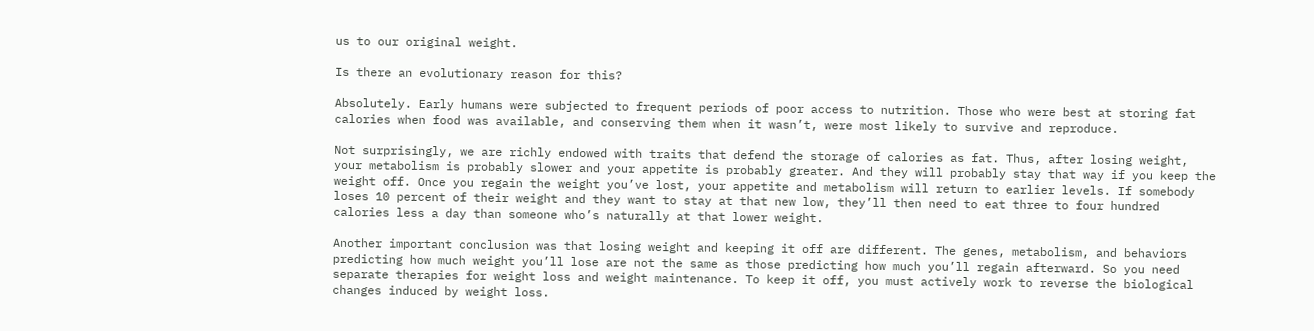us to our original weight.

Is there an evolutionary reason for this?

Absolutely. Early humans were subjected to frequent periods of poor access to nutrition. Those who were best at storing fat calories when food was available, and conserving them when it wasn’t, were most likely to survive and reproduce.

Not surprisingly, we are richly endowed with traits that defend the storage of calories as fat. Thus, after losing weight, your metabolism is probably slower and your appetite is probably greater. And they will probably stay that way if you keep the weight off. Once you regain the weight you’ve lost, your appetite and metabolism will return to earlier levels. If somebody loses 10 percent of their weight and they want to stay at that new low, they’ll then need to eat three to four hundred calories less a day than someone who’s naturally at that lower weight.

Another important conclusion was that losing weight and keeping it off are different. The genes, metabolism, and behaviors predicting how much weight you’ll lose are not the same as those predicting how much you’ll regain afterward. So you need separate therapies for weight loss and weight maintenance. To keep it off, you must actively work to reverse the biological changes induced by weight loss.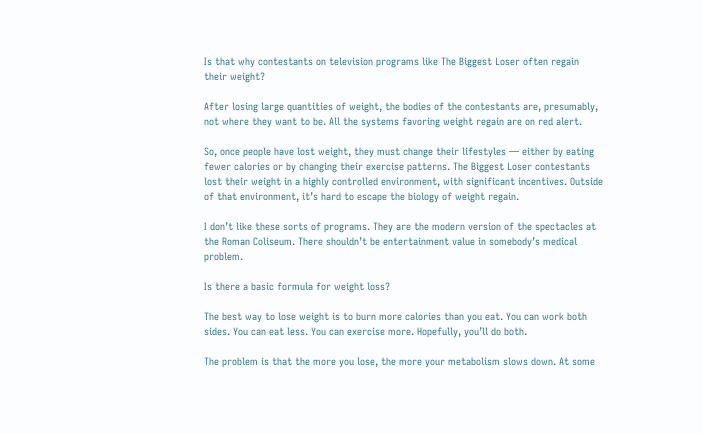Is that why contestants on television programs like The Biggest Loser often regain their weight?

After losing large quantities of weight, the bodies of the contestants are, presumably, not where they want to be. All the systems favoring weight regain are on red alert.

So, once people have lost weight, they must change their lifestyles — either by eating fewer calories or by changing their exercise patterns. The Biggest Loser contestants lost their weight in a highly controlled environment, with significant incentives. Outside of that environment, it’s hard to escape the biology of weight regain.

I don’t like these sorts of programs. They are the modern version of the spectacles at the Roman Coliseum. There shouldn’t be entertainment value in somebody’s medical problem.

Is there a basic formula for weight loss?

The best way to lose weight is to burn more calories than you eat. You can work both sides. You can eat less. You can exercise more. Hopefully, you’ll do both.

The problem is that the more you lose, the more your metabolism slows down. At some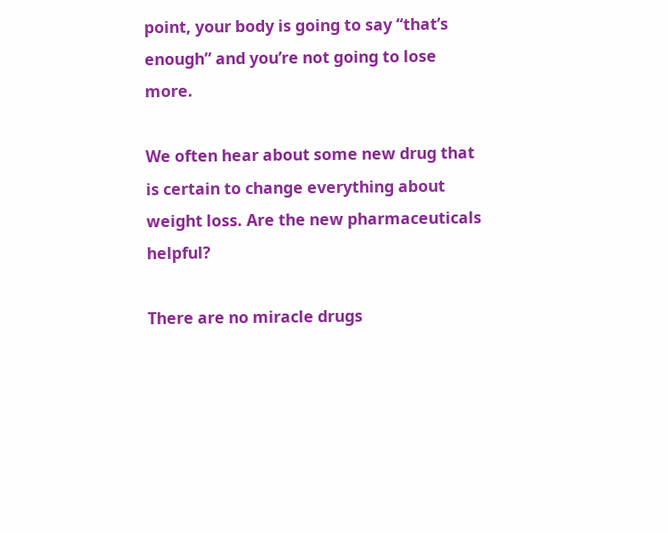point, your body is going to say “that’s enough” and you’re not going to lose more.

We often hear about some new drug that is certain to change everything about weight loss. Are the new pharmaceuticals helpful?

There are no miracle drugs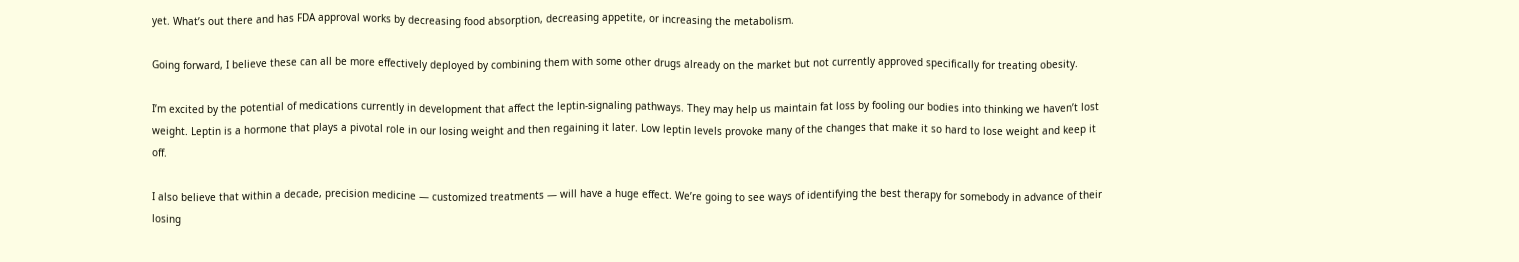yet. What’s out there and has FDA approval works by decreasing food absorption, decreasing appetite, or increasing the metabolism.

Going forward, I believe these can all be more effectively deployed by combining them with some other drugs already on the market but not currently approved specifically for treating obesity.

I’m excited by the potential of medications currently in development that affect the leptin-signaling pathways. They may help us maintain fat loss by fooling our bodies into thinking we haven’t lost weight. Leptin is a hormone that plays a pivotal role in our losing weight and then regaining it later. Low leptin levels provoke many of the changes that make it so hard to lose weight and keep it off.

I also believe that within a decade, precision medicine — customized treatments — will have a huge effect. We’re going to see ways of identifying the best therapy for somebody in advance of their losing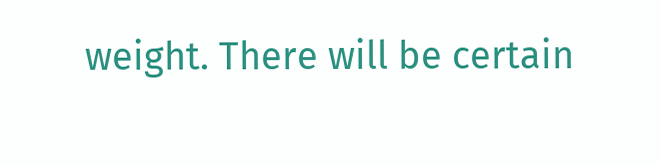weight. There will be certain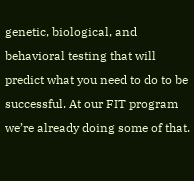genetic, biological, and behavioral testing that will predict what you need to do to be successful. At our FIT program we’re already doing some of that.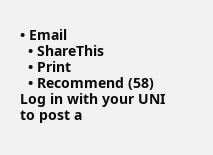• Email
  • ShareThis
  • Print
  • Recommend (58)
Log in with your UNI to post a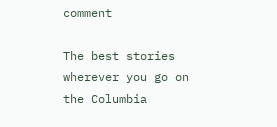comment

The best stories wherever you go on the Columbia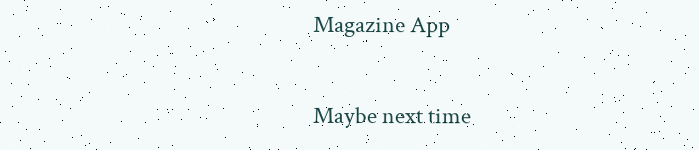Magazine App

Maybe next time